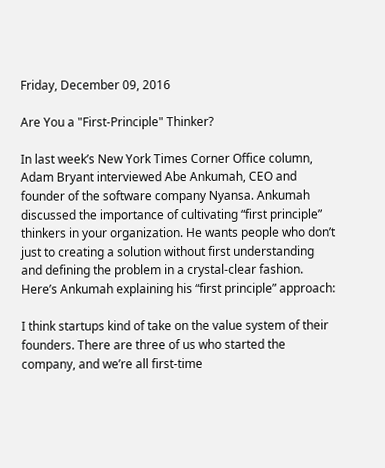Friday, December 09, 2016

Are You a "First-Principle" Thinker?

In last week’s New York Times Corner Office column, Adam Bryant interviewed Abe Ankumah, CEO and founder of the software company Nyansa. Ankumah discussed the importance of cultivating “first principle” thinkers in your organization. He wants people who don’t just to creating a solution without first understanding and defining the problem in a crystal-clear fashion. Here’s Ankumah explaining his “first principle” approach:

I think startups kind of take on the value system of their founders. There are three of us who started the company, and we’re all first-time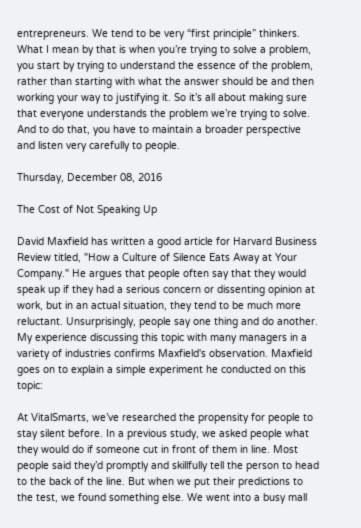entrepreneurs. We tend to be very “first principle” thinkers. What I mean by that is when you’re trying to solve a problem, you start by trying to understand the essence of the problem, rather than starting with what the answer should be and then working your way to justifying it. So it’s all about making sure that everyone understands the problem we’re trying to solve. And to do that, you have to maintain a broader perspective and listen very carefully to people.

Thursday, December 08, 2016

The Cost of Not Speaking Up

David Maxfield has written a good article for Harvard Business Review titled, "How a Culture of Silence Eats Away at Your Company." He argues that people often say that they would speak up if they had a serious concern or dissenting opinion at work, but in an actual situation, they tend to be much more reluctant. Unsurprisingly, people say one thing and do another. My experience discussing this topic with many managers in a variety of industries confirms Maxfield's observation. Maxfield goes on to explain a simple experiment he conducted on this topic:

At VitalSmarts, we’ve researched the propensity for people to stay silent before. In a previous study, we asked people what they would do if someone cut in front of them in line. Most people said they’d promptly and skillfully tell the person to head to the back of the line. But when we put their predictions to the test, we found something else. We went into a busy mall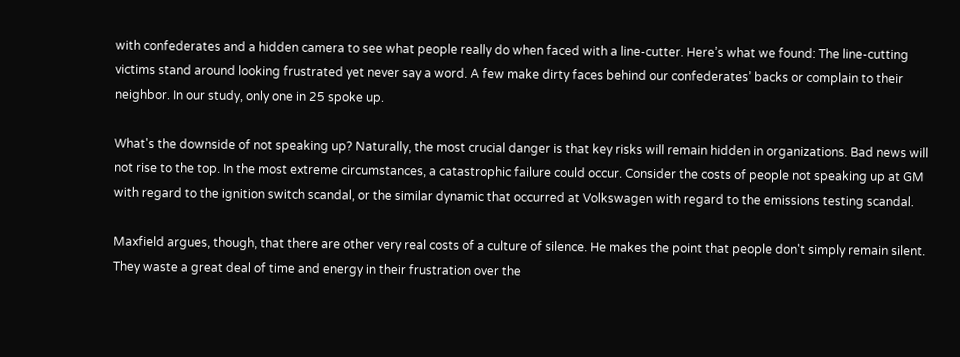with confederates and a hidden camera to see what people really do when faced with a line-cutter. Here’s what we found: The line-cutting victims stand around looking frustrated yet never say a word. A few make dirty faces behind our confederates’ backs or complain to their neighbor. In our study, only one in 25 spoke up.

What's the downside of not speaking up? Naturally, the most crucial danger is that key risks will remain hidden in organizations. Bad news will not rise to the top. In the most extreme circumstances, a catastrophic failure could occur. Consider the costs of people not speaking up at GM with regard to the ignition switch scandal, or the similar dynamic that occurred at Volkswagen with regard to the emissions testing scandal.

Maxfield argues, though, that there are other very real costs of a culture of silence. He makes the point that people don't simply remain silent. They waste a great deal of time and energy in their frustration over the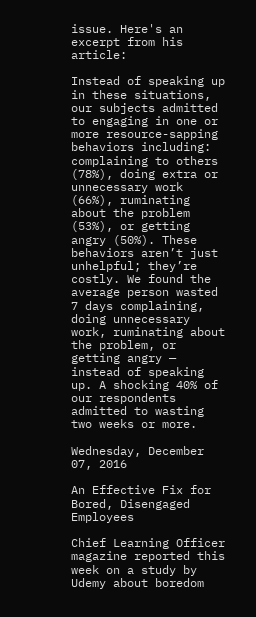issue. Here's an excerpt from his article:

Instead of speaking up in these situations, our subjects admitted to engaging in one or more resource-sapping behaviors including: complaining to others (78%), doing extra or unnecessary work (66%), ruminating about the problem (53%), or getting angry (50%). These behaviors aren’t just unhelpful; they’re costly. We found the average person wasted 7 days complaining, doing unnecessary work, ruminating about the problem, or getting angry — instead of speaking up. A shocking 40% of our respondents admitted to wasting two weeks or more.

Wednesday, December 07, 2016

An Effective Fix for Bored, Disengaged Employees

Chief Learning Officer magazine reported this week on a study by Udemy about boredom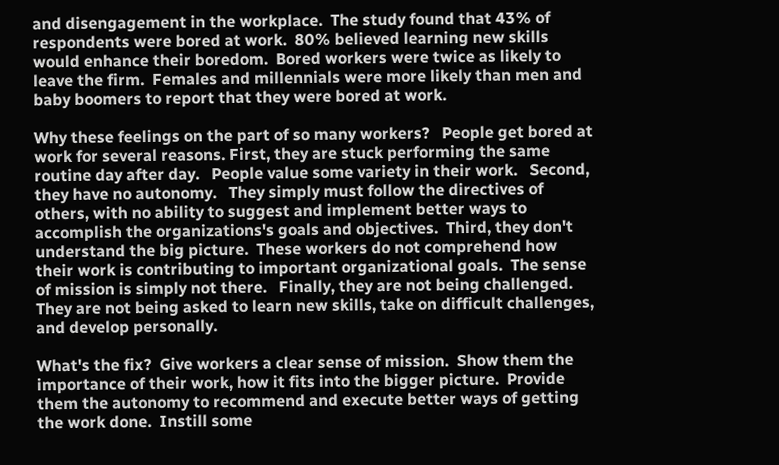and disengagement in the workplace.  The study found that 43% of respondents were bored at work.  80% believed learning new skills would enhance their boredom.  Bored workers were twice as likely to leave the firm.  Females and millennials were more likely than men and baby boomers to report that they were bored at work.

Why these feelings on the part of so many workers?   People get bored at work for several reasons. First, they are stuck performing the same routine day after day.   People value some variety in their work.   Second, they have no autonomy.   They simply must follow the directives of others, with no ability to suggest and implement better ways to accomplish the organizations's goals and objectives.  Third, they don't understand the big picture.  These workers do not comprehend how their work is contributing to important organizational goals.  The sense of mission is simply not there.   Finally, they are not being challenged.  They are not being asked to learn new skills, take on difficult challenges, and develop personally.

What's the fix?  Give workers a clear sense of mission.  Show them the importance of their work, how it fits into the bigger picture.  Provide them the autonomy to recommend and execute better ways of getting the work done.  Instill some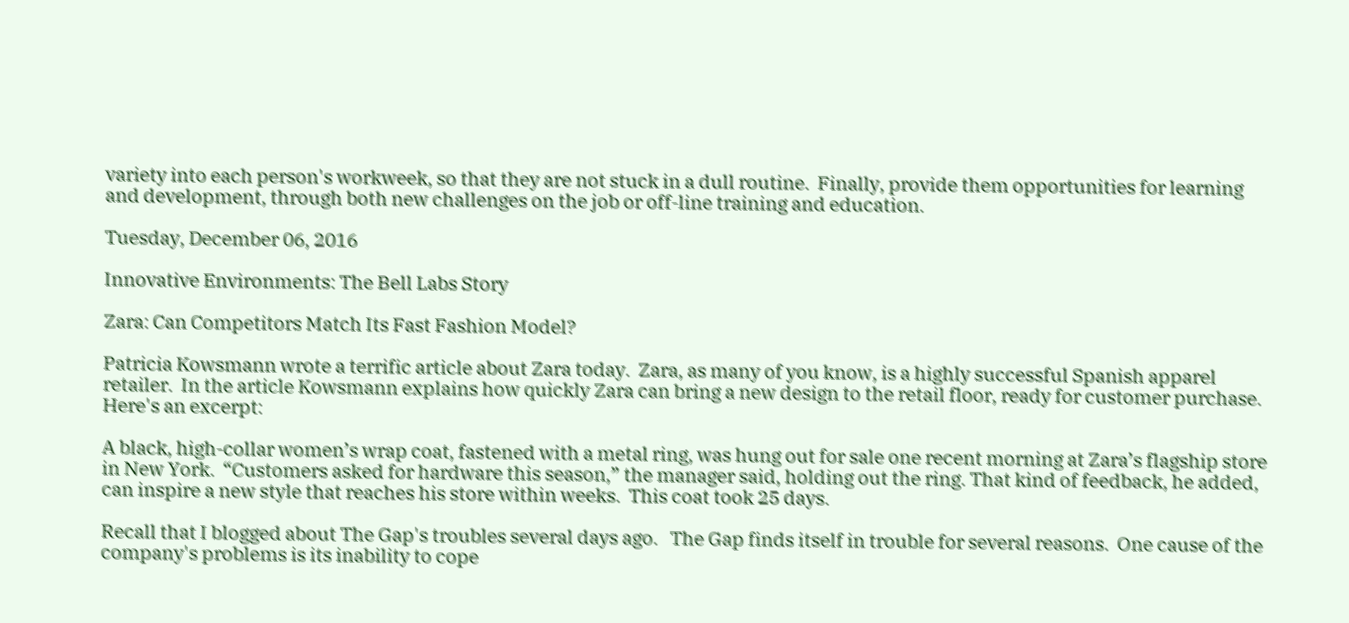variety into each person's workweek, so that they are not stuck in a dull routine.  Finally, provide them opportunities for learning and development, through both new challenges on the job or off-line training and education.

Tuesday, December 06, 2016

Innovative Environments: The Bell Labs Story

Zara: Can Competitors Match Its Fast Fashion Model?

Patricia Kowsmann wrote a terrific article about Zara today.  Zara, as many of you know, is a highly successful Spanish apparel retailer.  In the article Kowsmann explains how quickly Zara can bring a new design to the retail floor, ready for customer purchase.  Here's an excerpt:

A black, high-collar women’s wrap coat, fastened with a metal ring, was hung out for sale one recent morning at Zara’s flagship store in New York.  “Customers asked for hardware this season,” the manager said, holding out the ring. That kind of feedback, he added, can inspire a new style that reaches his store within weeks.  This coat took 25 days.

Recall that I blogged about The Gap's troubles several days ago.   The Gap finds itself in trouble for several reasons.  One cause of the company's problems is its inability to cope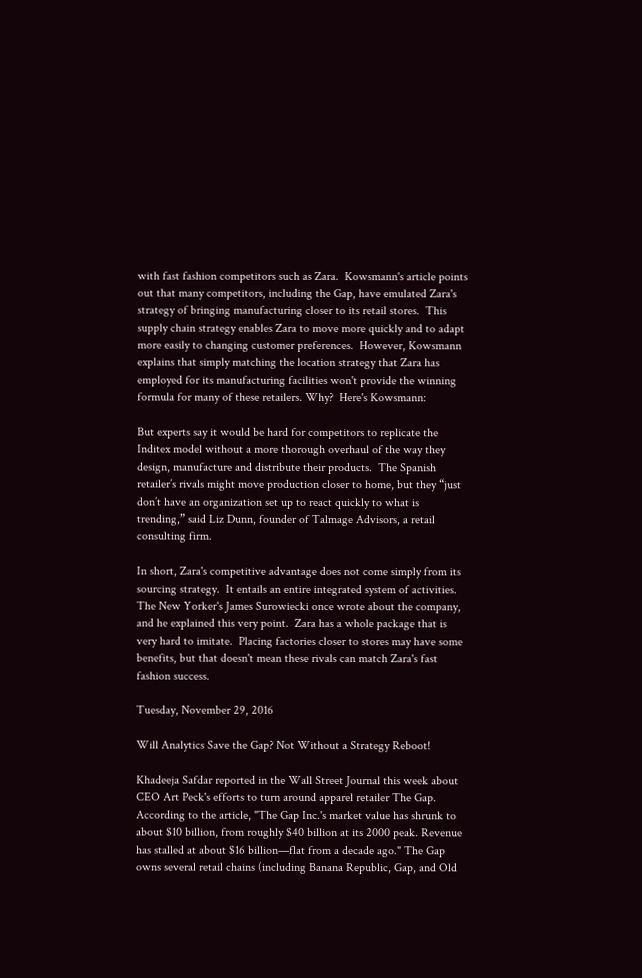with fast fashion competitors such as Zara.  Kowsmann's article points out that many competitors, including the Gap, have emulated Zara's strategy of bringing manufacturing closer to its retail stores.  This supply chain strategy enables Zara to move more quickly and to adapt more easily to changing customer preferences.  However, Kowsmann explains that simply matching the location strategy that Zara has employed for its manufacturing facilities won't provide the winning formula for many of these retailers. Why?  Here's Kowsmann:

But experts say it would be hard for competitors to replicate the Inditex model without a more thorough overhaul of the way they design, manufacture and distribute their products.  The Spanish retailer’s rivals might move production closer to home, but they “just don’t have an organization set up to react quickly to what is trending,” said Liz Dunn, founder of Talmage Advisors, a retail consulting firm.

In short, Zara's competitive advantage does not come simply from its sourcing strategy.  It entails an entire integrated system of activities.  The New Yorker's James Surowiecki once wrote about the company, and he explained this very point.  Zara has a whole package that is very hard to imitate.  Placing factories closer to stores may have some benefits, but that doesn't mean these rivals can match Zara's fast fashion success.

Tuesday, November 29, 2016

Will Analytics Save the Gap? Not Without a Strategy Reboot!

Khadeeja Safdar reported in the Wall Street Journal this week about CEO Art Peck's efforts to turn around apparel retailer The Gap. According to the article, "The Gap Inc.'s market value has shrunk to about $10 billion, from roughly $40 billion at its 2000 peak. Revenue has stalled at about $16 billion—flat from a decade ago." The Gap owns several retail chains (including Banana Republic, Gap, and Old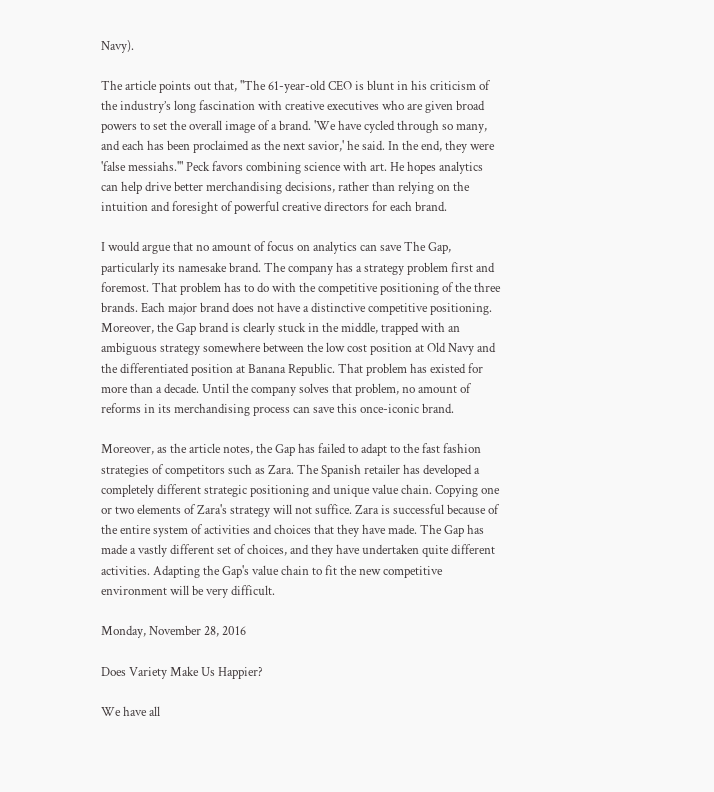Navy).

The article points out that, "The 61-year-old CEO is blunt in his criticism of the industry’s long fascination with creative executives who are given broad powers to set the overall image of a brand. 'We have cycled through so many, and each has been proclaimed as the next savior,' he said. In the end, they were 'false messiahs.'" Peck favors combining science with art. He hopes analytics can help drive better merchandising decisions, rather than relying on the intuition and foresight of powerful creative directors for each brand.

I would argue that no amount of focus on analytics can save The Gap, particularly its namesake brand. The company has a strategy problem first and foremost. That problem has to do with the competitive positioning of the three brands. Each major brand does not have a distinctive competitive positioning. Moreover, the Gap brand is clearly stuck in the middle, trapped with an ambiguous strategy somewhere between the low cost position at Old Navy and the differentiated position at Banana Republic. That problem has existed for more than a decade. Until the company solves that problem, no amount of reforms in its merchandising process can save this once-iconic brand.

Moreover, as the article notes, the Gap has failed to adapt to the fast fashion strategies of competitors such as Zara. The Spanish retailer has developed a completely different strategic positioning and unique value chain. Copying one or two elements of Zara's strategy will not suffice. Zara is successful because of the entire system of activities and choices that they have made. The Gap has made a vastly different set of choices, and they have undertaken quite different activities. Adapting the Gap's value chain to fit the new competitive environment will be very difficult.

Monday, November 28, 2016

Does Variety Make Us Happier?

We have all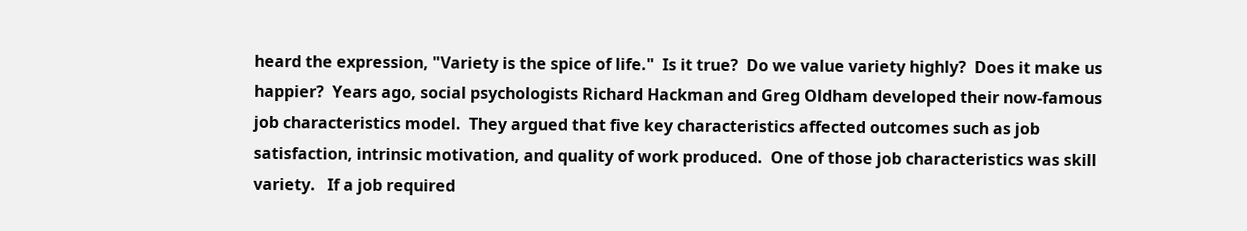heard the expression, "Variety is the spice of life."  Is it true?  Do we value variety highly?  Does it make us happier?  Years ago, social psychologists Richard Hackman and Greg Oldham developed their now-famous job characteristics model.  They argued that five key characteristics affected outcomes such as job satisfaction, intrinsic motivation, and quality of work produced.  One of those job characteristics was skill variety.   If a job required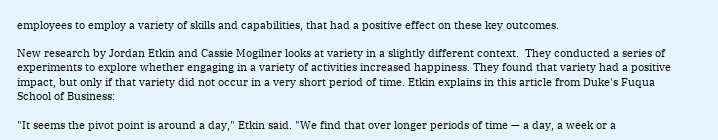employees to employ a variety of skills and capabilities, that had a positive effect on these key outcomes.

New research by Jordan Etkin and Cassie Mogilner looks at variety in a slightly different context.  They conducted a series of experiments to explore whether engaging in a variety of activities increased happiness. They found that variety had a positive impact, but only if that variety did not occur in a very short period of time. Etkin explains in this article from Duke's Fuqua School of Business:

"It seems the pivot point is around a day," Etkin said. "We find that over longer periods of time — a day, a week or a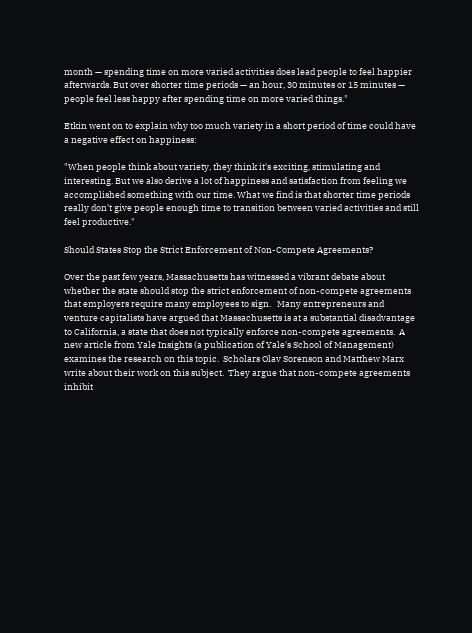month — spending time on more varied activities does lead people to feel happier afterwards. But over shorter time periods — an hour, 30 minutes or 15 minutes — people feel less happy after spending time on more varied things."

Etkin went on to explain why too much variety in a short period of time could have a negative effect on happiness:

"When people think about variety, they think it's exciting, stimulating and interesting. But we also derive a lot of happiness and satisfaction from feeling we accomplished something with our time. What we find is that shorter time periods really don't give people enough time to transition between varied activities and still feel productive."

Should States Stop the Strict Enforcement of Non-Compete Agreements?

Over the past few years, Massachusetts has witnessed a vibrant debate about whether the state should stop the strict enforcement of non-compete agreements that employers require many employees to sign.   Many entrepreneurs and venture capitalists have argued that Massachusetts is at a substantial disadvantage to California, a state that does not typically enforce non-compete agreements.  A new article from Yale Insights (a publication of Yale's School of Management) examines the research on this topic.  Scholars Olav Sorenson and Matthew Marx write about their work on this subject.  They argue that non-compete agreements inhibit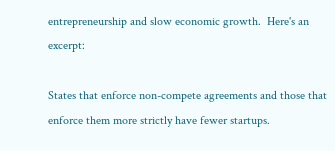entrepreneurship and slow economic growth.  Here's an excerpt:

States that enforce non-compete agreements and those that enforce them more strictly have fewer startups.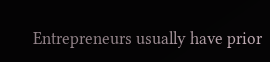Entrepreneurs usually have prior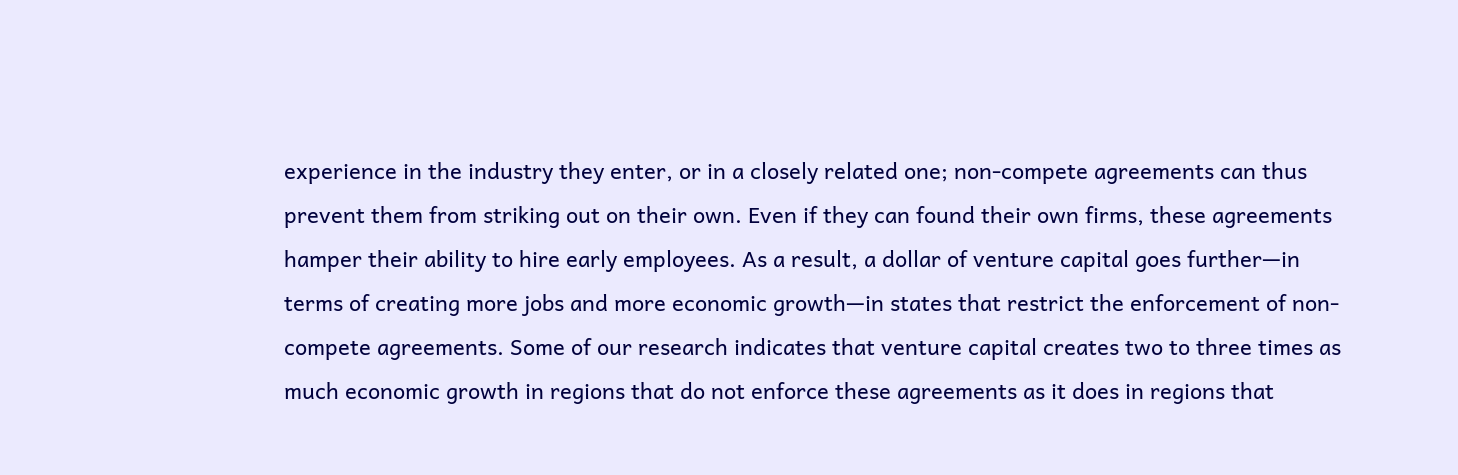experience in the industry they enter, or in a closely related one; non-compete agreements can thus prevent them from striking out on their own. Even if they can found their own firms, these agreements hamper their ability to hire early employees. As a result, a dollar of venture capital goes further—in terms of creating more jobs and more economic growth—in states that restrict the enforcement of non-compete agreements. Some of our research indicates that venture capital creates two to three times as much economic growth in regions that do not enforce these agreements as it does in regions that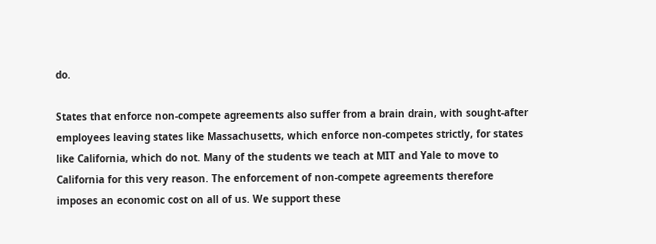do.

States that enforce non-compete agreements also suffer from a brain drain, with sought-after employees leaving states like Massachusetts, which enforce non-competes strictly, for states like California, which do not. Many of the students we teach at MIT and Yale to move to California for this very reason. The enforcement of non-compete agreements therefore imposes an economic cost on all of us. We support these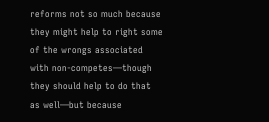reforms not so much because they might help to right some of the wrongs associated with non-competes—though they should help to do that as well—but because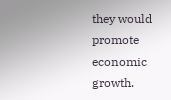they would promote economic growth.